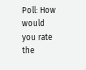Poll: How would you rate the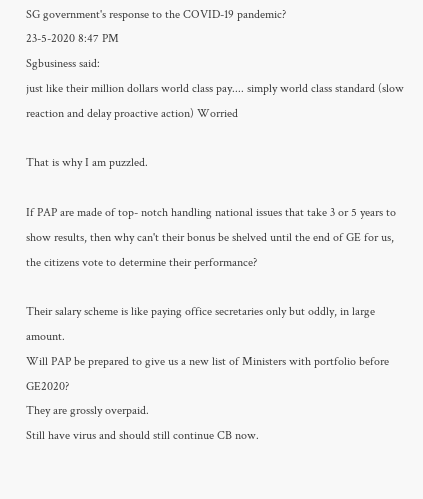SG government's response to the COVID-19 pandemic?
23-5-2020 8:47 PM
Sgbusiness said:
just like their million dollars world class pay.... simply world class standard (slow reaction and delay proactive action) Worried

That is why I am puzzled.

If PAP are made of top- notch handling national issues that take 3 or 5 years to show results, then why can't their bonus be shelved until the end of GE for us, the citizens vote to determine their performance?

Their salary scheme is like paying office secretaries only but oddly, in large amount.
Will PAP be prepared to give us a new list of Ministers with portfolio before GE2020?
They are grossly overpaid.
Still have virus and should still continue CB now.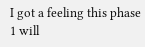I got a feeling this phase 1 will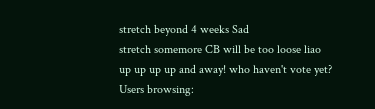stretch beyond 4 weeks Sad
stretch somemore CB will be too loose liao
up up up up and away! who haven't vote yet?
Users browsing: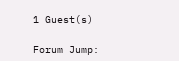1 Guest(s)

Forum Jump: